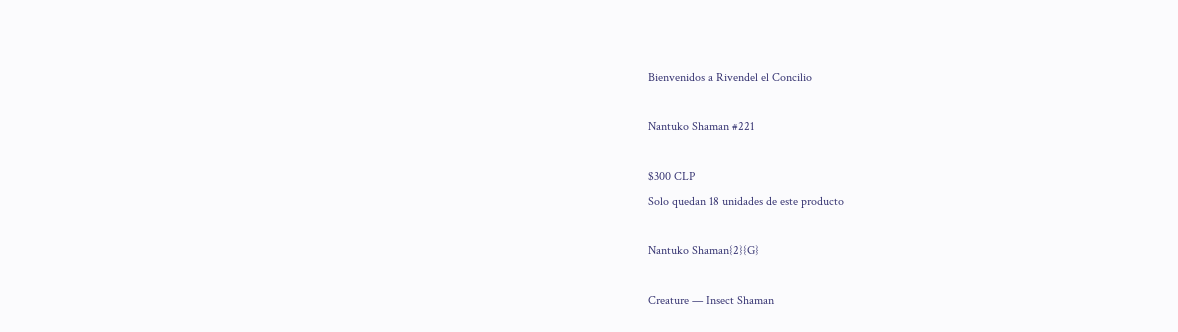Bienvenidos a Rivendel el Concilio

Nantuko Shaman #221

$300 CLP
Solo quedan 18 unidades de este producto

Nantuko Shaman{2}{G}

Creature — Insect Shaman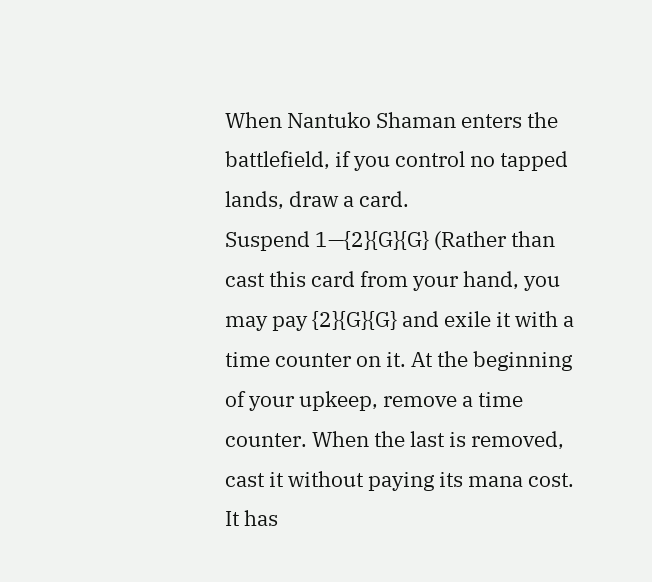When Nantuko Shaman enters the battlefield, if you control no tapped lands, draw a card.
Suspend 1—{2}{G}{G} (Rather than cast this card from your hand, you may pay {2}{G}{G} and exile it with a time counter on it. At the beginning of your upkeep, remove a time counter. When the last is removed, cast it without paying its mana cost. It has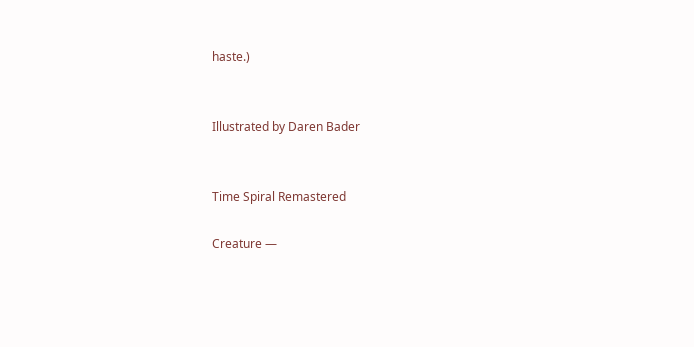haste.)


Illustrated by Daren Bader


Time Spiral Remastered

Creature —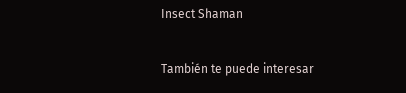Insect Shaman


También te puede interesar